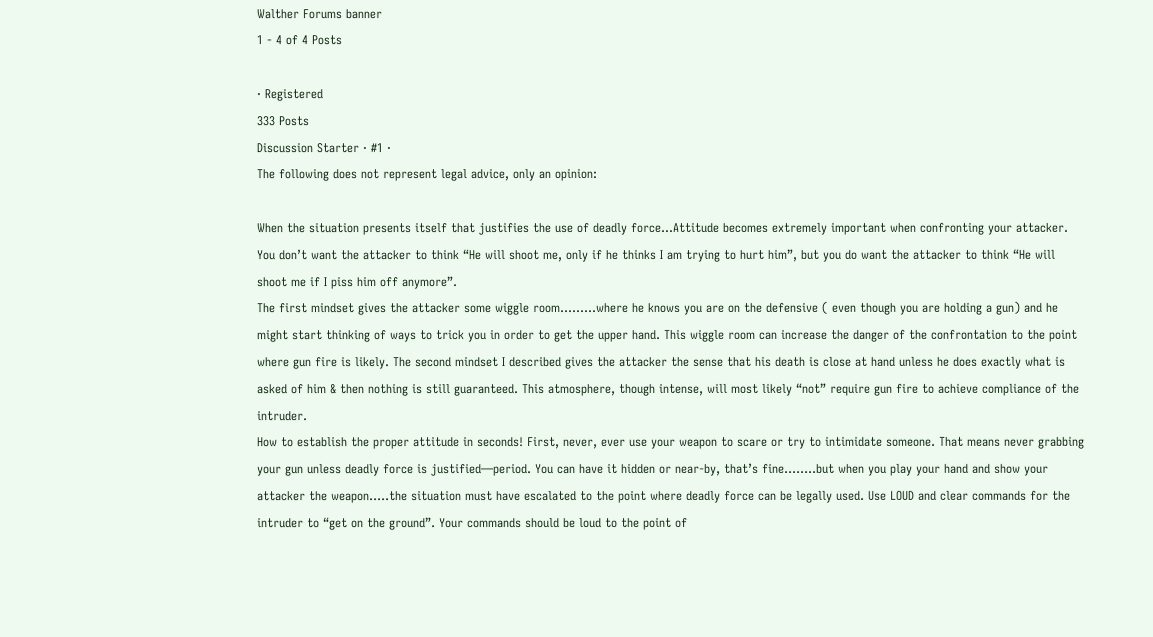Walther Forums banner
1 - 4 of 4 Posts

· Registered
333 Posts
Discussion Starter · #1 ·
The following does not represent legal advice, only an opinion:

When the situation presents itself that justifies the use of deadly force…Attitude becomes extremely important when confronting your attacker. You don’t want the attacker to think “He will shoot me, only if he thinks I am trying to hurt him”, but you do want the attacker to think “He will shoot me if I piss him off anymore”.
The first mindset gives the attacker some wiggle room………where he knows you are on the defensive ( even though you are holding a gun) and he might start thinking of ways to trick you in order to get the upper hand. This wiggle room can increase the danger of the confrontation to the point where gun fire is likely. The second mindset I described gives the attacker the sense that his death is close at hand unless he does exactly what is asked of him & then nothing is still guaranteed. This atmosphere, though intense, will most likely “not” require gun fire to achieve compliance of the intruder.
How to establish the proper attitude in seconds! First, never, ever use your weapon to scare or try to intimidate someone. That means never grabbing your gun unless deadly force is justified—period. You can have it hidden or near-by, that’s fine……..but when you play your hand and show your attacker the weapon…..the situation must have escalated to the point where deadly force can be legally used. Use LOUD and clear commands for the intruder to “get on the ground”. Your commands should be loud to the point of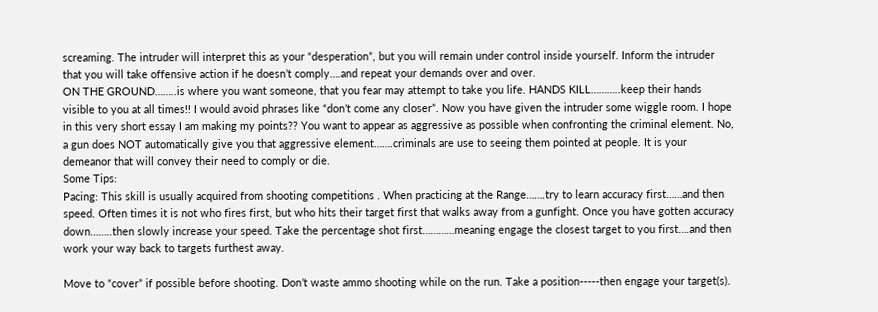screaming. The intruder will interpret this as your “desperation”, but you will remain under control inside yourself. Inform the intruder that you will take offensive action if he doesn’t comply….and repeat your demands over and over.
ON THE GROUND……..is where you want someone, that you fear may attempt to take you life. HANDS KILL………..keep their hands visible to you at all times!! I would avoid phrases like “don’t come any closer”. Now you have given the intruder some wiggle room. I hope in this very short essay I am making my points?? You want to appear as aggressive as possible when confronting the criminal element. No, a gun does NOT automatically give you that aggressive element…….criminals are use to seeing them pointed at people. It is your demeanor that will convey their need to comply or die.
Some Tips:
Pacing: This skill is usually acquired from shooting competitions . When practicing at the Range…….try to learn accuracy first……and then speed. Often times it is not who fires first, but who hits their target first that walks away from a gunfight. Once you have gotten accuracy down……..then slowly increase your speed. Take the percentage shot first…………meaning engage the closest target to you first….and then work your way back to targets furthest away.

Move to “cover” if possible before shooting. Don’t waste ammo shooting while on the run. Take a position-----then engage your target(s).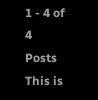1 - 4 of 4 Posts
This is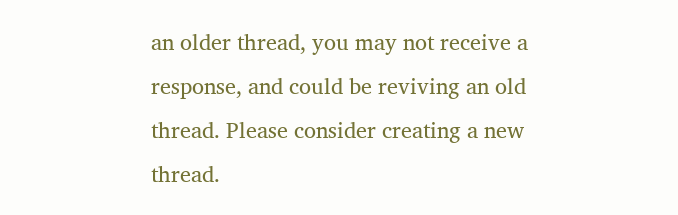an older thread, you may not receive a response, and could be reviving an old thread. Please consider creating a new thread.